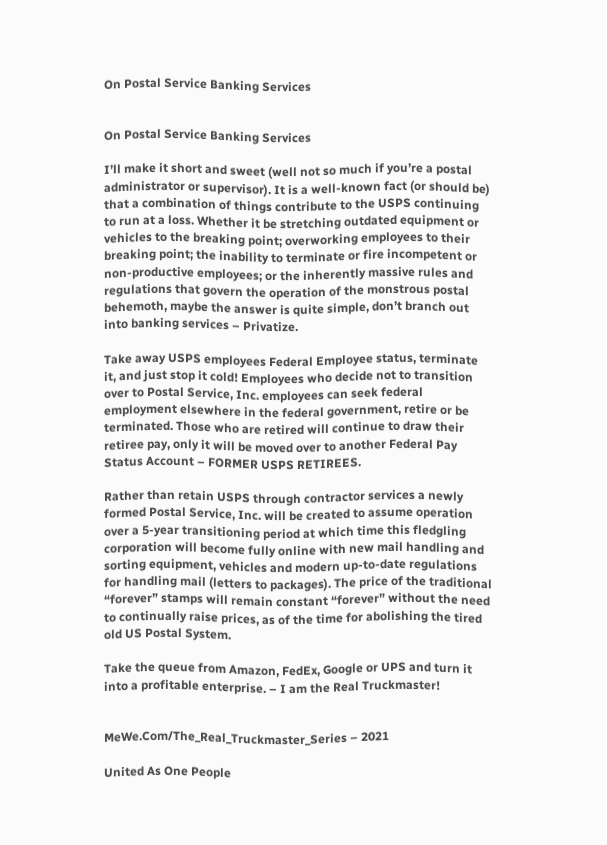On Postal Service Banking Services


On Postal Service Banking Services

I’ll make it short and sweet (well not so much if you’re a postal administrator or supervisor). It is a well-known fact (or should be) that a combination of things contribute to the USPS continuing to run at a loss. Whether it be stretching outdated equipment or vehicles to the breaking point; overworking employees to their breaking point; the inability to terminate or fire incompetent or non-productive employees; or the inherently massive rules and regulations that govern the operation of the monstrous postal behemoth, maybe the answer is quite simple, don’t branch out into banking services – Privatize.

Take away USPS employees Federal Employee status, terminate it, and just stop it cold! Employees who decide not to transition over to Postal Service, Inc. employees can seek federal employment elsewhere in the federal government, retire or be terminated. Those who are retired will continue to draw their retiree pay, only it will be moved over to another Federal Pay Status Account – FORMER USPS RETIREES.

Rather than retain USPS through contractor services a newly formed Postal Service, Inc. will be created to assume operation over a 5-year transitioning period at which time this fledgling corporation will become fully online with new mail handling and sorting equipment, vehicles and modern up-to-date regulations for handling mail (letters to packages). The price of the traditional “forever” stamps will remain constant “forever” without the need to continually raise prices, as of the time for abolishing the tired old US Postal System.

Take the queue from Amazon, FedEx, Google or UPS and turn it into a profitable enterprise. – I am the Real Truckmaster!


MeWe.Com/The_Real_Truckmaster_Series – 2021

United As One People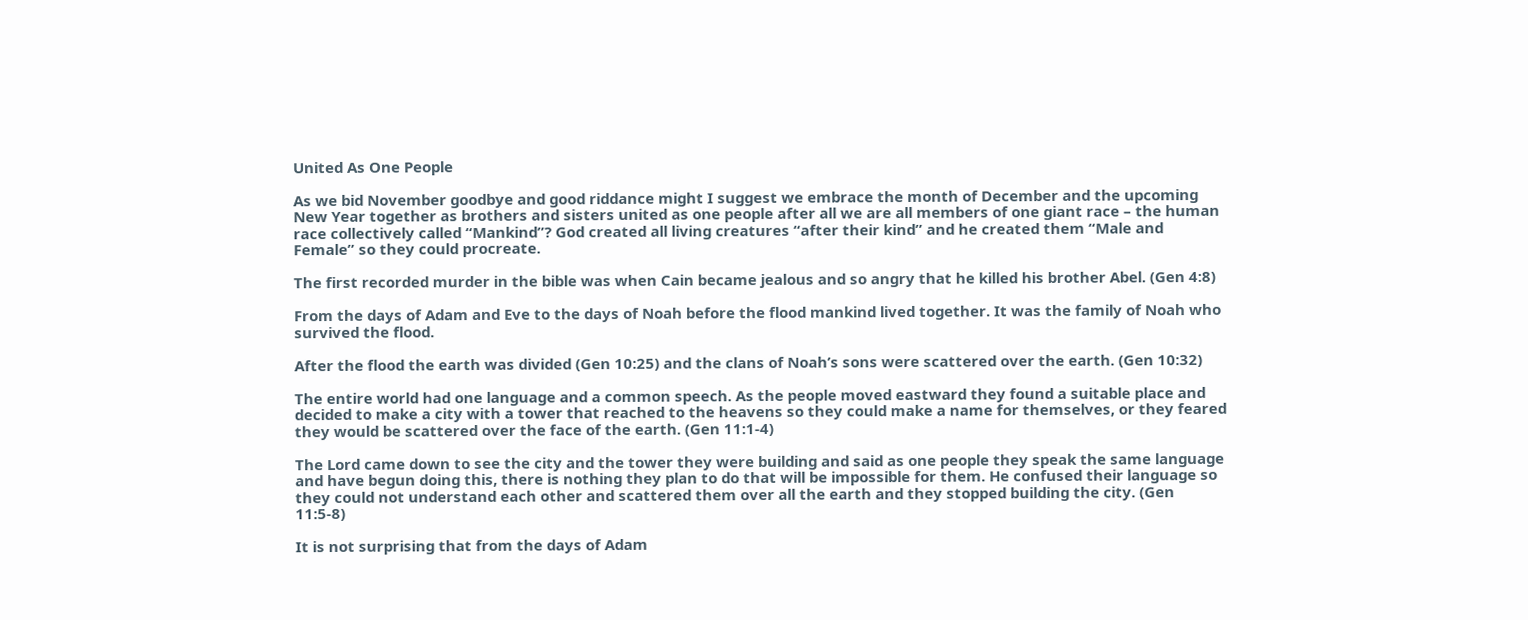United As One People

As we bid November goodbye and good riddance might I suggest we embrace the month of December and the upcoming New Year together as brothers and sisters united as one people after all we are all members of one giant race – the human race collectively called “Mankind”? God created all living creatures “after their kind” and he created them “Male and Female” so they could procreate.

The first recorded murder in the bible was when Cain became jealous and so angry that he killed his brother Abel. (Gen 4:8)

From the days of Adam and Eve to the days of Noah before the flood mankind lived together. It was the family of Noah who survived the flood.

After the flood the earth was divided (Gen 10:25) and the clans of Noah’s sons were scattered over the earth. (Gen 10:32)

The entire world had one language and a common speech. As the people moved eastward they found a suitable place and decided to make a city with a tower that reached to the heavens so they could make a name for themselves, or they feared they would be scattered over the face of the earth. (Gen 11:1-4)

The Lord came down to see the city and the tower they were building and said as one people they speak the same language and have begun doing this, there is nothing they plan to do that will be impossible for them. He confused their language so they could not understand each other and scattered them over all the earth and they stopped building the city. (Gen 11:5-8)

It is not surprising that from the days of Adam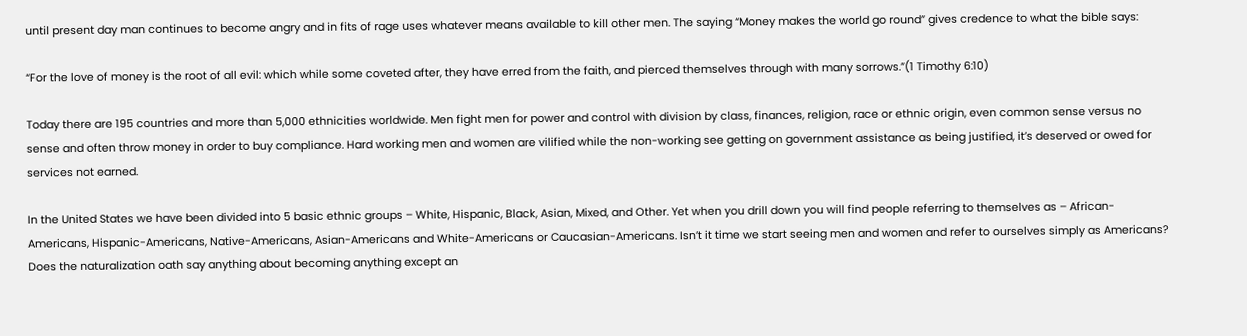until present day man continues to become angry and in fits of rage uses whatever means available to kill other men. The saying “Money makes the world go round” gives credence to what the bible says:

“For the love of money is the root of all evil: which while some coveted after, they have erred from the faith, and pierced themselves through with many sorrows.”(1 Timothy 6:10)

Today there are 195 countries and more than 5,000 ethnicities worldwide. Men fight men for power and control with division by class, finances, religion, race or ethnic origin, even common sense versus no sense and often throw money in order to buy compliance. Hard working men and women are vilified while the non-working see getting on government assistance as being justified, it’s deserved or owed for services not earned.

In the United States we have been divided into 5 basic ethnic groups – White, Hispanic, Black, Asian, Mixed, and Other. Yet when you drill down you will find people referring to themselves as – African-Americans, Hispanic-Americans, Native-Americans, Asian-Americans and White-Americans or Caucasian-Americans. Isn’t it time we start seeing men and women and refer to ourselves simply as Americans? Does the naturalization oath say anything about becoming anything except an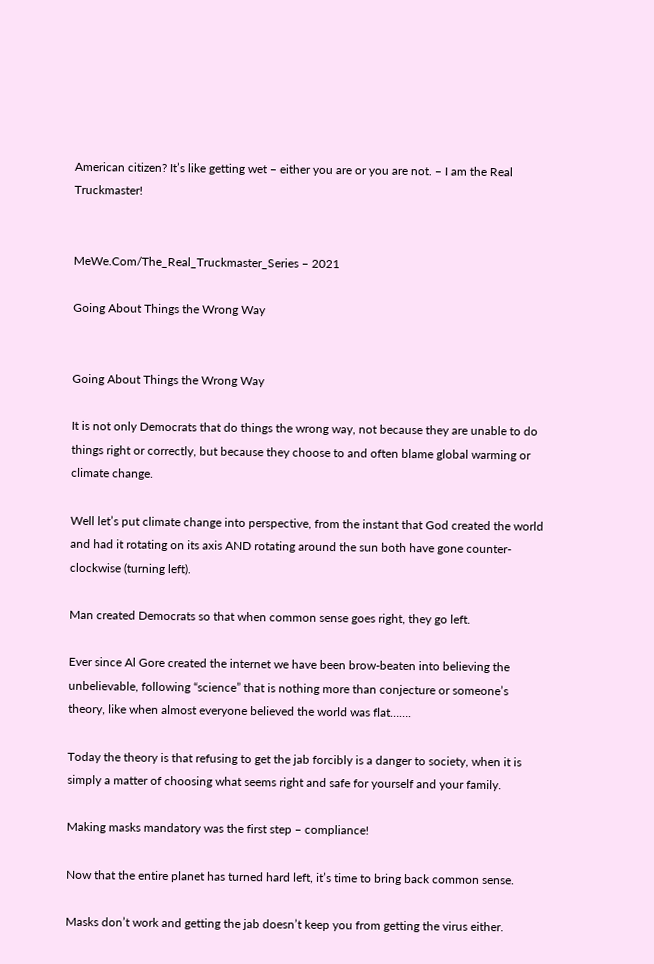American citizen? It’s like getting wet – either you are or you are not. – I am the Real Truckmaster!


MeWe.Com/The_Real_Truckmaster_Series – 2021

Going About Things the Wrong Way


Going About Things the Wrong Way

It is not only Democrats that do things the wrong way, not because they are unable to do things right or correctly, but because they choose to and often blame global warming or climate change.

Well let’s put climate change into perspective, from the instant that God created the world and had it rotating on its axis AND rotating around the sun both have gone counter-clockwise (turning left).

Man created Democrats so that when common sense goes right, they go left.

Ever since Al Gore created the internet we have been brow-beaten into believing the unbelievable, following “science” that is nothing more than conjecture or someone’s theory, like when almost everyone believed the world was flat…….

Today the theory is that refusing to get the jab forcibly is a danger to society, when it is simply a matter of choosing what seems right and safe for yourself and your family.

Making masks mandatory was the first step – compliance!

Now that the entire planet has turned hard left, it’s time to bring back common sense.

Masks don’t work and getting the jab doesn’t keep you from getting the virus either.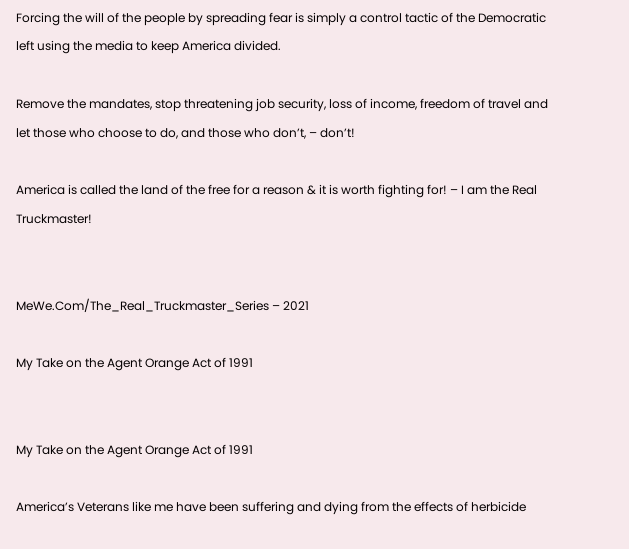Forcing the will of the people by spreading fear is simply a control tactic of the Democratic left using the media to keep America divided.

Remove the mandates, stop threatening job security, loss of income, freedom of travel and let those who choose to do, and those who don’t, – don’t!

America is called the land of the free for a reason & it is worth fighting for! – I am the Real Truckmaster!


MeWe.Com/The_Real_Truckmaster_Series – 2021

My Take on the Agent Orange Act of 1991


My Take on the Agent Orange Act of 1991

America’s Veterans like me have been suffering and dying from the effects of herbicide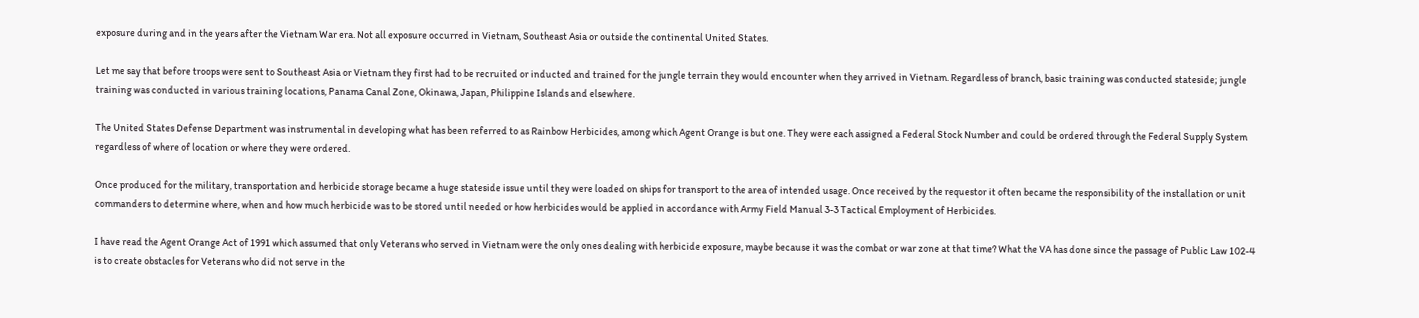exposure during and in the years after the Vietnam War era. Not all exposure occurred in Vietnam, Southeast Asia or outside the continental United States.

Let me say that before troops were sent to Southeast Asia or Vietnam they first had to be recruited or inducted and trained for the jungle terrain they would encounter when they arrived in Vietnam. Regardless of branch, basic training was conducted stateside; jungle training was conducted in various training locations, Panama Canal Zone, Okinawa, Japan, Philippine Islands and elsewhere.

The United States Defense Department was instrumental in developing what has been referred to as Rainbow Herbicides, among which Agent Orange is but one. They were each assigned a Federal Stock Number and could be ordered through the Federal Supply System regardless of where of location or where they were ordered.

Once produced for the military, transportation and herbicide storage became a huge stateside issue until they were loaded on ships for transport to the area of intended usage. Once received by the requestor it often became the responsibility of the installation or unit commanders to determine where, when and how much herbicide was to be stored until needed or how herbicides would be applied in accordance with Army Field Manual 3-3 Tactical Employment of Herbicides.

I have read the Agent Orange Act of 1991 which assumed that only Veterans who served in Vietnam were the only ones dealing with herbicide exposure, maybe because it was the combat or war zone at that time? What the VA has done since the passage of Public Law 102-4 is to create obstacles for Veterans who did not serve in the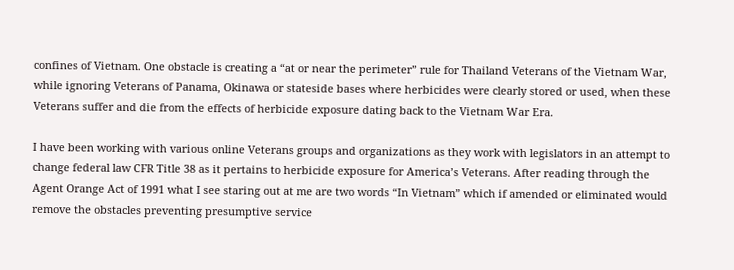confines of Vietnam. One obstacle is creating a “at or near the perimeter” rule for Thailand Veterans of the Vietnam War, while ignoring Veterans of Panama, Okinawa or stateside bases where herbicides were clearly stored or used, when these Veterans suffer and die from the effects of herbicide exposure dating back to the Vietnam War Era.

I have been working with various online Veterans groups and organizations as they work with legislators in an attempt to change federal law CFR Title 38 as it pertains to herbicide exposure for America’s Veterans. After reading through the Agent Orange Act of 1991 what I see staring out at me are two words “In Vietnam” which if amended or eliminated would remove the obstacles preventing presumptive service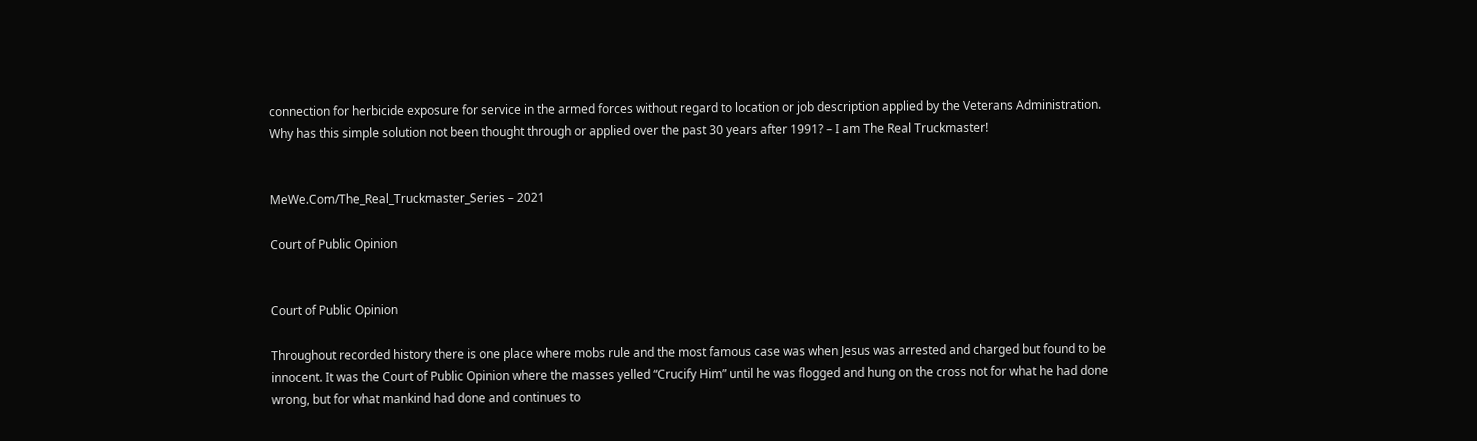connection for herbicide exposure for service in the armed forces without regard to location or job description applied by the Veterans Administration. Why has this simple solution not been thought through or applied over the past 30 years after 1991? – I am The Real Truckmaster!


MeWe.Com/The_Real_Truckmaster_Series – 2021

Court of Public Opinion


Court of Public Opinion

Throughout recorded history there is one place where mobs rule and the most famous case was when Jesus was arrested and charged but found to be innocent. It was the Court of Public Opinion where the masses yelled “Crucify Him” until he was flogged and hung on the cross not for what he had done wrong, but for what mankind had done and continues to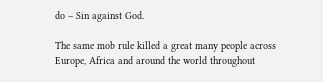do – Sin against God.

The same mob rule killed a great many people across Europe, Africa and around the world throughout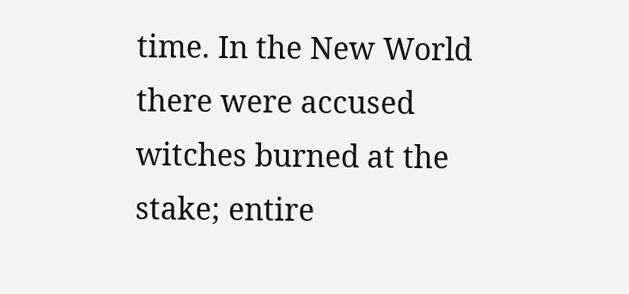time. In the New World there were accused witches burned at the stake; entire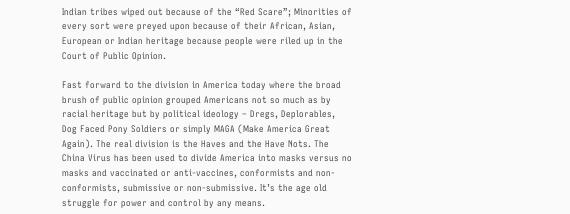Indian tribes wiped out because of the “Red Scare”; Minorities of every sort were preyed upon because of their African, Asian, European or Indian heritage because people were riled up in the Court of Public Opinion.

Fast forward to the division in America today where the broad brush of public opinion grouped Americans not so much as by racial heritage but by political ideology – Dregs, Deplorables, Dog Faced Pony Soldiers or simply MAGA (Make America Great Again). The real division is the Haves and the Have Nots. The China Virus has been used to divide America into masks versus no masks and vaccinated or anti-vaccines, conformists and non-conformists, submissive or non-submissive. It’s the age old struggle for power and control by any means.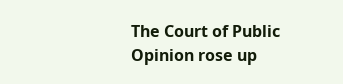The Court of Public Opinion rose up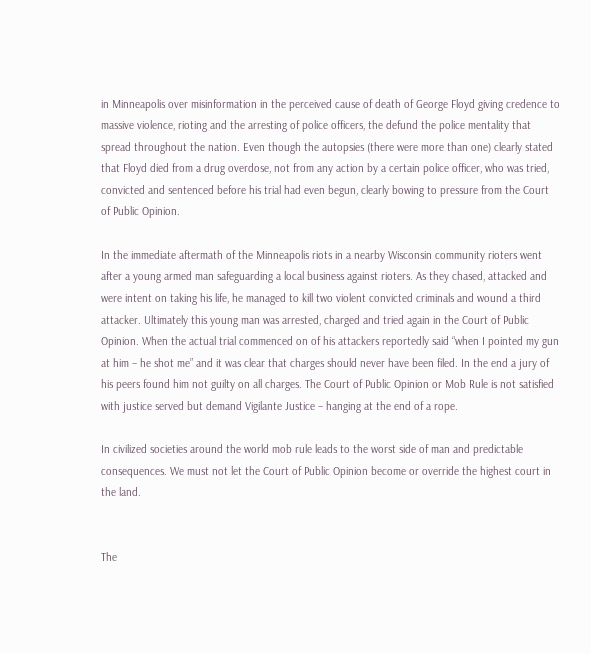in Minneapolis over misinformation in the perceived cause of death of George Floyd giving credence to massive violence, rioting and the arresting of police officers, the defund the police mentality that spread throughout the nation. Even though the autopsies (there were more than one) clearly stated that Floyd died from a drug overdose, not from any action by a certain police officer, who was tried, convicted and sentenced before his trial had even begun, clearly bowing to pressure from the Court of Public Opinion.

In the immediate aftermath of the Minneapolis riots in a nearby Wisconsin community rioters went after a young armed man safeguarding a local business against rioters. As they chased, attacked and were intent on taking his life, he managed to kill two violent convicted criminals and wound a third attacker. Ultimately this young man was arrested, charged and tried again in the Court of Public Opinion. When the actual trial commenced on of his attackers reportedly said “when I pointed my gun at him – he shot me” and it was clear that charges should never have been filed. In the end a jury of his peers found him not guilty on all charges. The Court of Public Opinion or Mob Rule is not satisfied with justice served but demand Vigilante Justice – hanging at the end of a rope.

In civilized societies around the world mob rule leads to the worst side of man and predictable consequences. We must not let the Court of Public Opinion become or override the highest court in the land.


The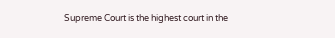Supreme Court is the highest court in the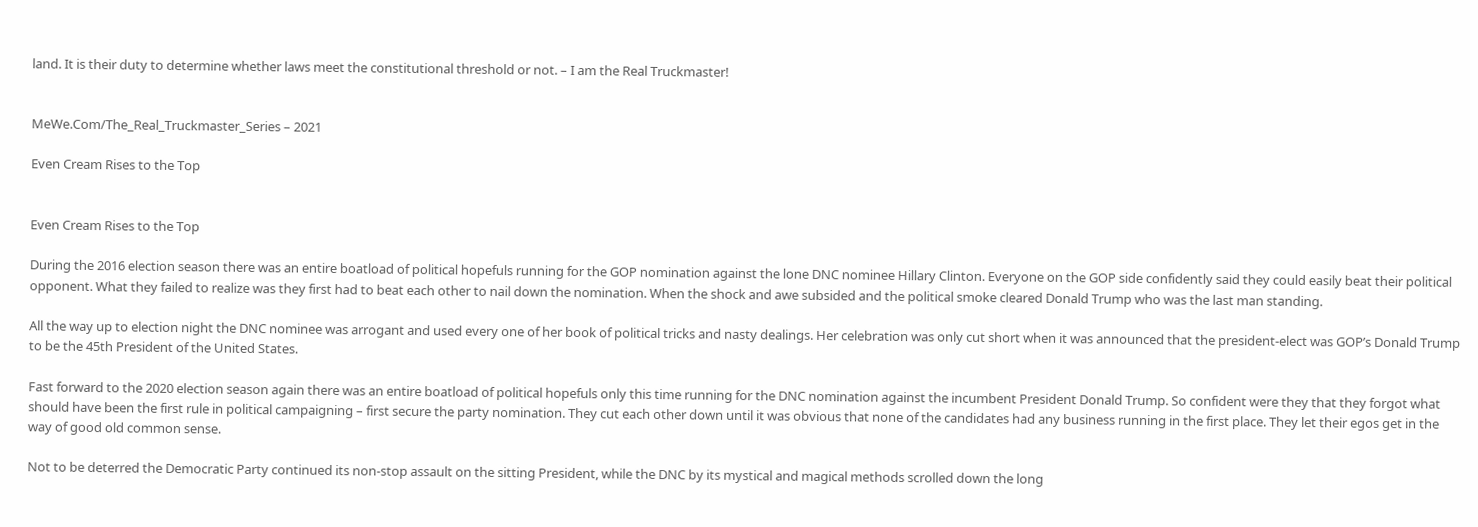land. It is their duty to determine whether laws meet the constitutional threshold or not. – I am the Real Truckmaster!


MeWe.Com/The_Real_Truckmaster_Series – 2021

Even Cream Rises to the Top


Even Cream Rises to the Top

During the 2016 election season there was an entire boatload of political hopefuls running for the GOP nomination against the lone DNC nominee Hillary Clinton. Everyone on the GOP side confidently said they could easily beat their political opponent. What they failed to realize was they first had to beat each other to nail down the nomination. When the shock and awe subsided and the political smoke cleared Donald Trump who was the last man standing.

All the way up to election night the DNC nominee was arrogant and used every one of her book of political tricks and nasty dealings. Her celebration was only cut short when it was announced that the president-elect was GOP’s Donald Trump to be the 45th President of the United States.

Fast forward to the 2020 election season again there was an entire boatload of political hopefuls only this time running for the DNC nomination against the incumbent President Donald Trump. So confident were they that they forgot what should have been the first rule in political campaigning – first secure the party nomination. They cut each other down until it was obvious that none of the candidates had any business running in the first place. They let their egos get in the way of good old common sense.

Not to be deterred the Democratic Party continued its non-stop assault on the sitting President, while the DNC by its mystical and magical methods scrolled down the long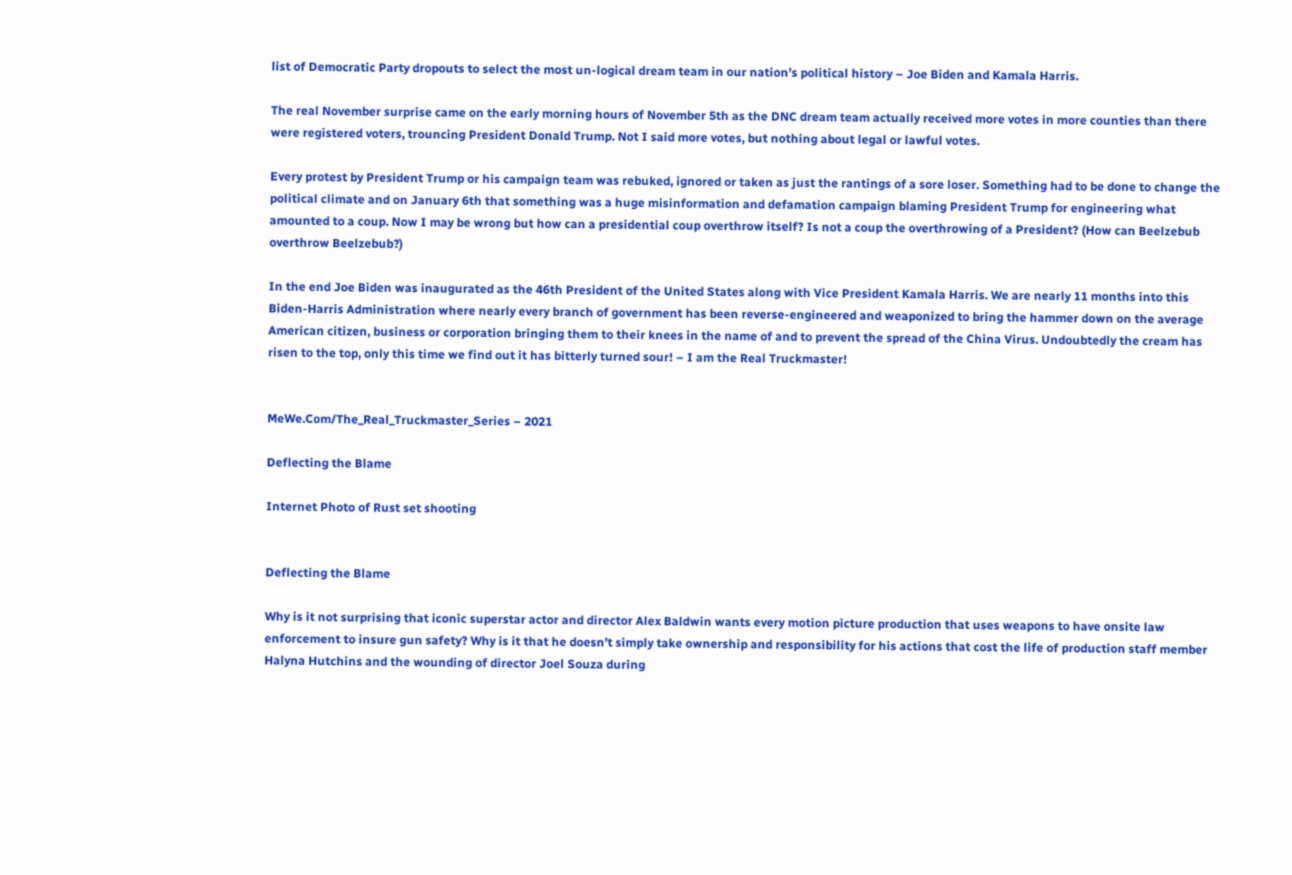list of Democratic Party dropouts to select the most un-logical dream team in our nation’s political history – Joe Biden and Kamala Harris.

The real November surprise came on the early morning hours of November 5th as the DNC dream team actually received more votes in more counties than there were registered voters, trouncing President Donald Trump. Not I said more votes, but nothing about legal or lawful votes.

Every protest by President Trump or his campaign team was rebuked, ignored or taken as just the rantings of a sore loser. Something had to be done to change the political climate and on January 6th that something was a huge misinformation and defamation campaign blaming President Trump for engineering what amounted to a coup. Now I may be wrong but how can a presidential coup overthrow itself? Is not a coup the overthrowing of a President? (How can Beelzebub overthrow Beelzebub?)

In the end Joe Biden was inaugurated as the 46th President of the United States along with Vice President Kamala Harris. We are nearly 11 months into this Biden-Harris Administration where nearly every branch of government has been reverse-engineered and weaponized to bring the hammer down on the average American citizen, business or corporation bringing them to their knees in the name of and to prevent the spread of the China Virus. Undoubtedly the cream has risen to the top, only this time we find out it has bitterly turned sour! – I am the Real Truckmaster!


MeWe.Com/The_Real_Truckmaster_Series – 2021

Deflecting the Blame

Internet Photo of Rust set shooting


Deflecting the Blame

Why is it not surprising that iconic superstar actor and director Alex Baldwin wants every motion picture production that uses weapons to have onsite law enforcement to insure gun safety? Why is it that he doesn’t simply take ownership and responsibility for his actions that cost the life of production staff member Halyna Hutchins and the wounding of director Joel Souza during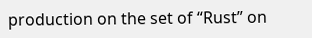production on the set of “Rust” on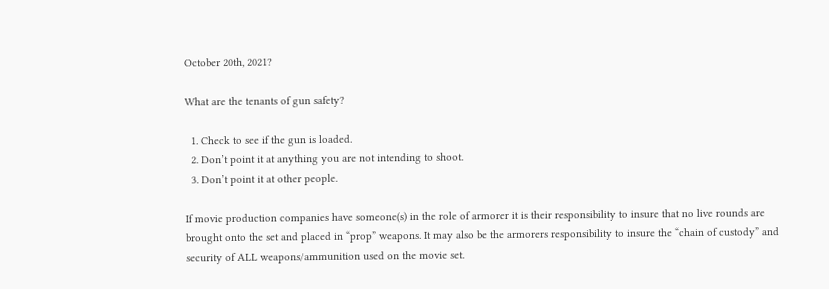October 20th, 2021?

What are the tenants of gun safety?

  1. Check to see if the gun is loaded.
  2. Don’t point it at anything you are not intending to shoot.
  3. Don’t point it at other people.

If movie production companies have someone(s) in the role of armorer it is their responsibility to insure that no live rounds are brought onto the set and placed in “prop” weapons. It may also be the armorers responsibility to insure the “chain of custody” and security of ALL weapons/ammunition used on the movie set.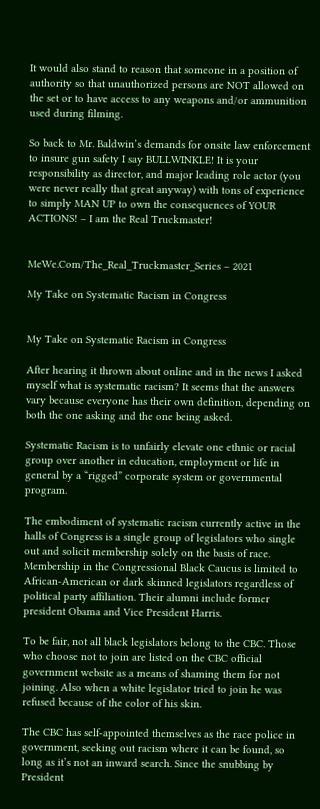It would also stand to reason that someone in a position of authority so that unauthorized persons are NOT allowed on the set or to have access to any weapons and/or ammunition used during filming.

So back to Mr. Baldwin’s demands for onsite law enforcement to insure gun safety I say BULLWINKLE! It is your responsibility as director, and major leading role actor (you were never really that great anyway) with tons of experience to simply MAN UP to own the consequences of YOUR ACTIONS! – I am the Real Truckmaster!


MeWe.Com/The_Real_Truckmaster_Series – 2021

My Take on Systematic Racism in Congress


My Take on Systematic Racism in Congress

After hearing it thrown about online and in the news I asked myself what is systematic racism? It seems that the answers vary because everyone has their own definition, depending on both the one asking and the one being asked.

Systematic Racism is to unfairly elevate one ethnic or racial group over another in education, employment or life in general by a “rigged” corporate system or governmental program.

The embodiment of systematic racism currently active in the halls of Congress is a single group of legislators who single out and solicit membership solely on the basis of race. Membership in the Congressional Black Caucus is limited to African-American or dark skinned legislators regardless of political party affiliation. Their alumni include former president Obama and Vice President Harris.

To be fair, not all black legislators belong to the CBC. Those who choose not to join are listed on the CBC official government website as a means of shaming them for not joining. Also when a white legislator tried to join he was refused because of the color of his skin.

The CBC has self-appointed themselves as the race police in government, seeking out racism where it can be found, so long as it’s not an inward search. Since the snubbing by President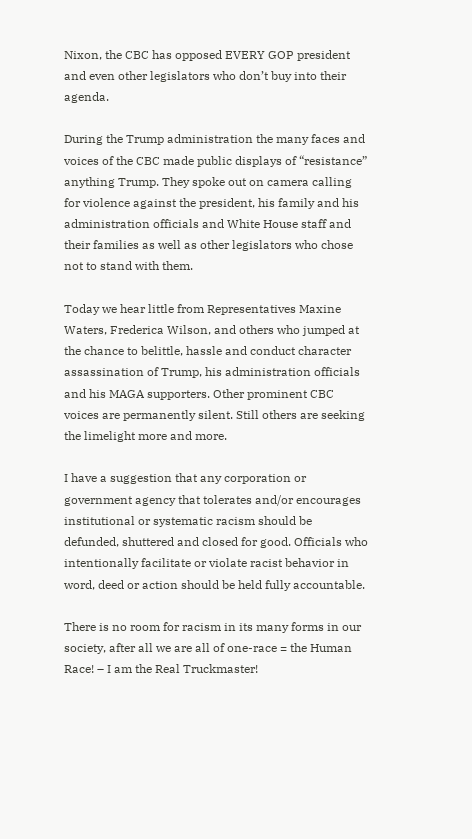Nixon, the CBC has opposed EVERY GOP president and even other legislators who don’t buy into their agenda.

During the Trump administration the many faces and voices of the CBC made public displays of “resistance” anything Trump. They spoke out on camera calling for violence against the president, his family and his administration officials and White House staff and their families as well as other legislators who chose not to stand with them.

Today we hear little from Representatives Maxine Waters, Frederica Wilson, and others who jumped at the chance to belittle, hassle and conduct character assassination of Trump, his administration officials and his MAGA supporters. Other prominent CBC voices are permanently silent. Still others are seeking the limelight more and more.

I have a suggestion that any corporation or government agency that tolerates and/or encourages institutional or systematic racism should be defunded, shuttered and closed for good. Officials who intentionally facilitate or violate racist behavior in word, deed or action should be held fully accountable.

There is no room for racism in its many forms in our society, after all we are all of one-race = the Human Race! – I am the Real Truckmaster!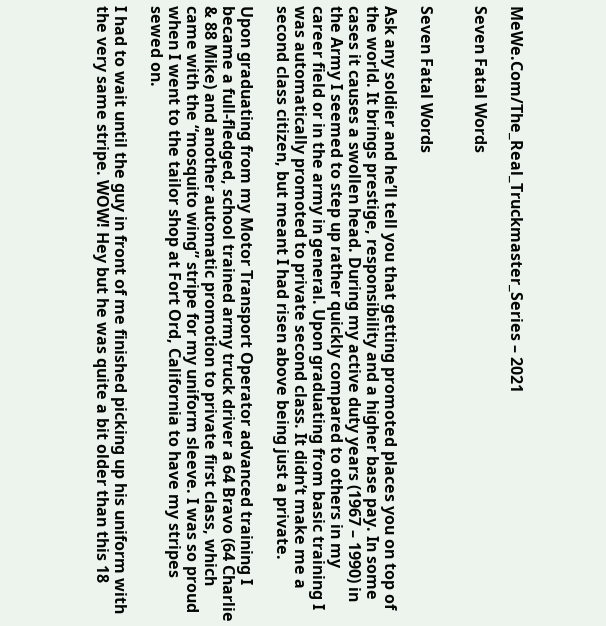MeWe.Com/The_Real_Truckmaster_Series – 2021

Seven Fatal Words


Seven Fatal Words

Ask any soldier and he’ll tell you that getting promoted places you on top of the world. It brings prestige, responsibility and a higher base pay. In some cases it causes a swollen head. During my active duty years (1967 – 1990) in the Army I seemed to step up rather quickly compared to others in my career field or in the army in general. Upon graduating from basic training I was automatically promoted to private second class. It didn’t make me a second class citizen, but meant I had risen above being just a private.

Upon graduating from my Motor Transport Operator advanced training I became a full-fledged, school trained army truck driver a 64 Bravo (64 Charlie & 88 Mike) and another automatic promotion to private first class, which came with the “mosquito wing” stripe for my uniform sleeve. I was so proud when I went to the tailor shop at Fort Ord, California to have my stripes sewed on.

I had to wait until the guy in front of me finished picking up his uniform with the very same stripe. WOW! Hey but he was quite a bit older than this 18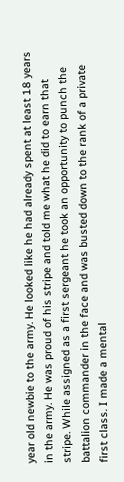year old newbie to the army. He looked like he had already spent at least 18 years in the army. He was proud of his stripe and told me what he did to earn that stripe. While assigned as a first sergeant he took an opportunity to punch the battalion commander in the face and was busted down to the rank of a private first class. I made a mental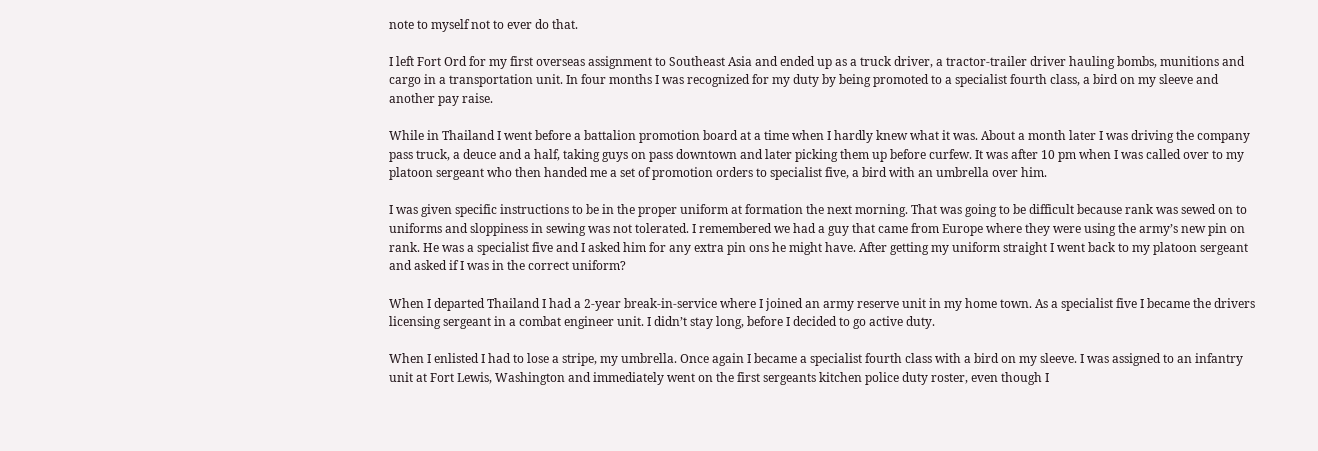note to myself not to ever do that.

I left Fort Ord for my first overseas assignment to Southeast Asia and ended up as a truck driver, a tractor-trailer driver hauling bombs, munitions and cargo in a transportation unit. In four months I was recognized for my duty by being promoted to a specialist fourth class, a bird on my sleeve and another pay raise.

While in Thailand I went before a battalion promotion board at a time when I hardly knew what it was. About a month later I was driving the company pass truck, a deuce and a half, taking guys on pass downtown and later picking them up before curfew. It was after 10 pm when I was called over to my platoon sergeant who then handed me a set of promotion orders to specialist five, a bird with an umbrella over him.

I was given specific instructions to be in the proper uniform at formation the next morning. That was going to be difficult because rank was sewed on to uniforms and sloppiness in sewing was not tolerated. I remembered we had a guy that came from Europe where they were using the army’s new pin on rank. He was a specialist five and I asked him for any extra pin ons he might have. After getting my uniform straight I went back to my platoon sergeant and asked if I was in the correct uniform?

When I departed Thailand I had a 2-year break-in-service where I joined an army reserve unit in my home town. As a specialist five I became the drivers licensing sergeant in a combat engineer unit. I didn’t stay long, before I decided to go active duty.

When I enlisted I had to lose a stripe, my umbrella. Once again I became a specialist fourth class with a bird on my sleeve. I was assigned to an infantry unit at Fort Lewis, Washington and immediately went on the first sergeants kitchen police duty roster, even though I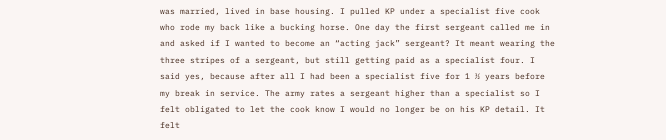was married, lived in base housing. I pulled KP under a specialist five cook who rode my back like a bucking horse. One day the first sergeant called me in and asked if I wanted to become an “acting jack” sergeant? It meant wearing the three stripes of a sergeant, but still getting paid as a specialist four. I said yes, because after all I had been a specialist five for 1 ½ years before my break in service. The army rates a sergeant higher than a specialist so I felt obligated to let the cook know I would no longer be on his KP detail. It felt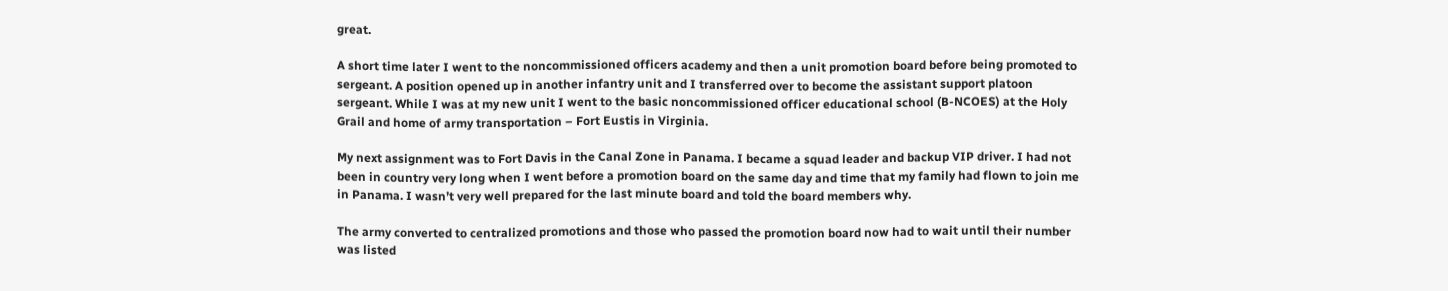great.

A short time later I went to the noncommissioned officers academy and then a unit promotion board before being promoted to sergeant. A position opened up in another infantry unit and I transferred over to become the assistant support platoon sergeant. While I was at my new unit I went to the basic noncommissioned officer educational school (B-NCOES) at the Holy Grail and home of army transportation – Fort Eustis in Virginia.

My next assignment was to Fort Davis in the Canal Zone in Panama. I became a squad leader and backup VIP driver. I had not been in country very long when I went before a promotion board on the same day and time that my family had flown to join me in Panama. I wasn’t very well prepared for the last minute board and told the board members why.

The army converted to centralized promotions and those who passed the promotion board now had to wait until their number was listed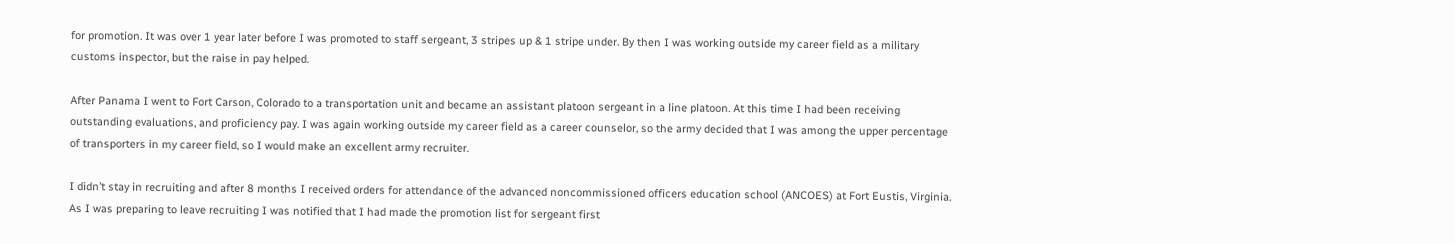for promotion. It was over 1 year later before I was promoted to staff sergeant, 3 stripes up & 1 stripe under. By then I was working outside my career field as a military customs inspector, but the raise in pay helped.

After Panama I went to Fort Carson, Colorado to a transportation unit and became an assistant platoon sergeant in a line platoon. At this time I had been receiving outstanding evaluations, and proficiency pay. I was again working outside my career field as a career counselor, so the army decided that I was among the upper percentage of transporters in my career field, so I would make an excellent army recruiter.

I didn’t stay in recruiting and after 8 months I received orders for attendance of the advanced noncommissioned officers education school (ANCOES) at Fort Eustis, Virginia. As I was preparing to leave recruiting I was notified that I had made the promotion list for sergeant first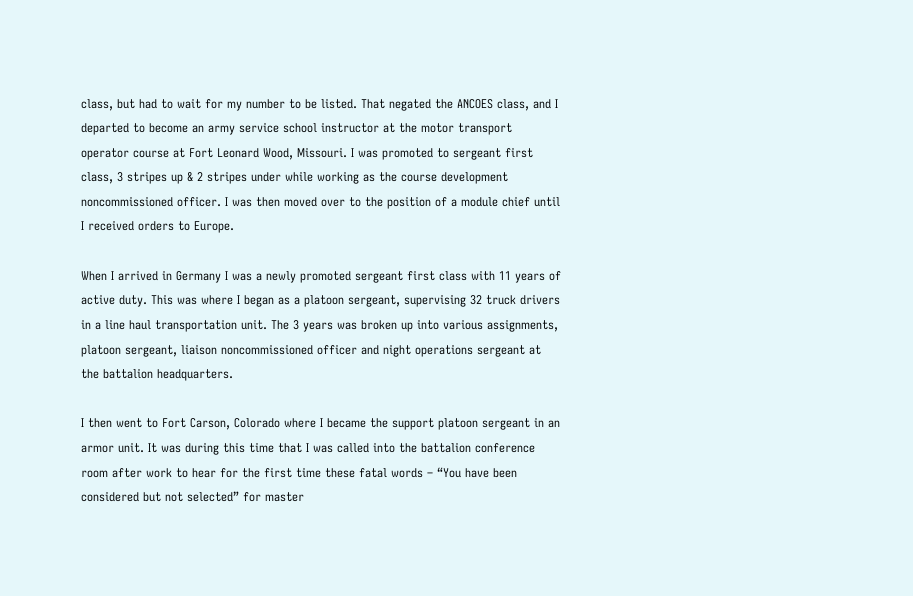class, but had to wait for my number to be listed. That negated the ANCOES class, and I departed to become an army service school instructor at the motor transport operator course at Fort Leonard Wood, Missouri. I was promoted to sergeant first class, 3 stripes up & 2 stripes under while working as the course development noncommissioned officer. I was then moved over to the position of a module chief until I received orders to Europe.

When I arrived in Germany I was a newly promoted sergeant first class with 11 years of active duty. This was where I began as a platoon sergeant, supervising 32 truck drivers in a line haul transportation unit. The 3 years was broken up into various assignments, platoon sergeant, liaison noncommissioned officer and night operations sergeant at the battalion headquarters.

I then went to Fort Carson, Colorado where I became the support platoon sergeant in an armor unit. It was during this time that I was called into the battalion conference room after work to hear for the first time these fatal words – “You have been considered but not selected” for master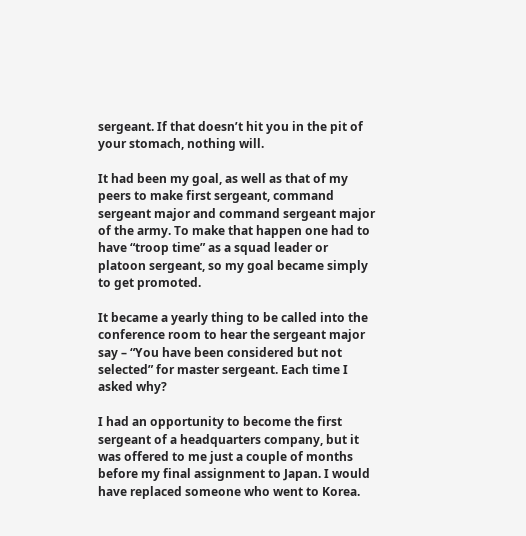sergeant. If that doesn’t hit you in the pit of your stomach, nothing will.

It had been my goal, as well as that of my peers to make first sergeant, command sergeant major and command sergeant major of the army. To make that happen one had to have “troop time” as a squad leader or platoon sergeant, so my goal became simply to get promoted.

It became a yearly thing to be called into the conference room to hear the sergeant major say – “You have been considered but not selected” for master sergeant. Each time I asked why?

I had an opportunity to become the first sergeant of a headquarters company, but it was offered to me just a couple of months before my final assignment to Japan. I would have replaced someone who went to Korea.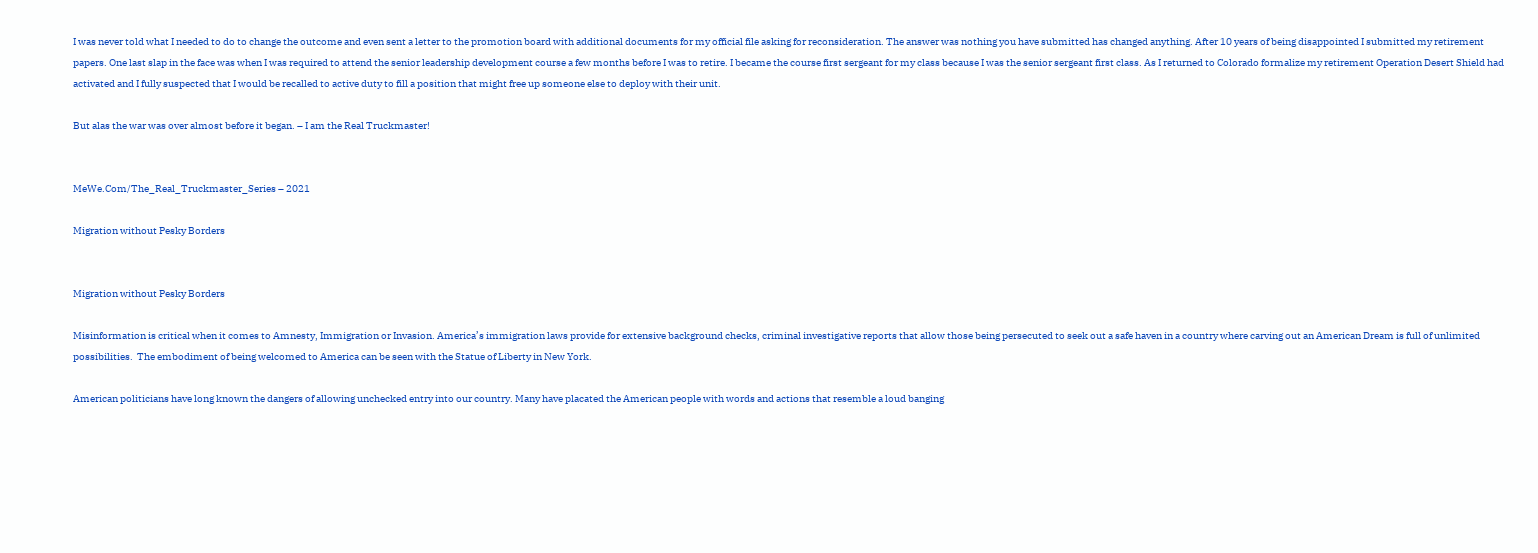I was never told what I needed to do to change the outcome and even sent a letter to the promotion board with additional documents for my official file asking for reconsideration. The answer was nothing you have submitted has changed anything. After 10 years of being disappointed I submitted my retirement papers. One last slap in the face was when I was required to attend the senior leadership development course a few months before I was to retire. I became the course first sergeant for my class because I was the senior sergeant first class. As I returned to Colorado formalize my retirement Operation Desert Shield had activated and I fully suspected that I would be recalled to active duty to fill a position that might free up someone else to deploy with their unit.

But alas the war was over almost before it began. – I am the Real Truckmaster!


MeWe.Com/The_Real_Truckmaster_Series – 2021

Migration without Pesky Borders


Migration without Pesky Borders

Misinformation is critical when it comes to Amnesty, Immigration or Invasion. America’s immigration laws provide for extensive background checks, criminal investigative reports that allow those being persecuted to seek out a safe haven in a country where carving out an American Dream is full of unlimited possibilities.  The embodiment of being welcomed to America can be seen with the Statue of Liberty in New York.

American politicians have long known the dangers of allowing unchecked entry into our country. Many have placated the American people with words and actions that resemble a loud banging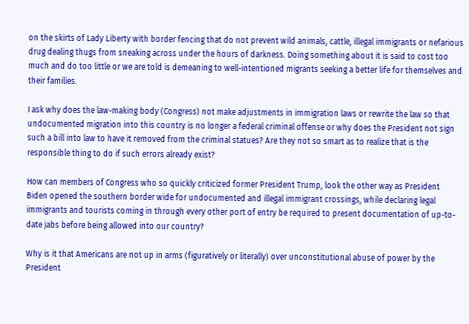on the skirts of Lady Liberty with border fencing that do not prevent wild animals, cattle, illegal immigrants or nefarious drug dealing thugs from sneaking across under the hours of darkness. Doing something about it is said to cost too much and do too little or we are told is demeaning to well-intentioned migrants seeking a better life for themselves and their families.

I ask why does the law-making body (Congress) not make adjustments in immigration laws or rewrite the law so that undocumented migration into this country is no longer a federal criminal offense or why does the President not sign such a bill into law to have it removed from the criminal statues? Are they not so smart as to realize that is the responsible thing to do if such errors already exist?

How can members of Congress who so quickly criticized former President Trump, look the other way as President Biden opened the southern border wide for undocumented and illegal immigrant crossings, while declaring legal immigrants and tourists coming in through every other port of entry be required to present documentation of up-to-date jabs before being allowed into our country?

Why is it that Americans are not up in arms (figuratively or literally) over unconstitutional abuse of power by the President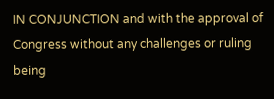IN CONJUNCTION and with the approval of Congress without any challenges or ruling being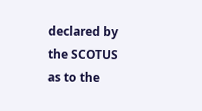declared by the SCOTUS as to the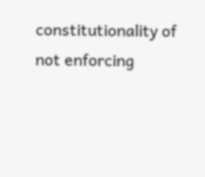constitutionality of not enforcing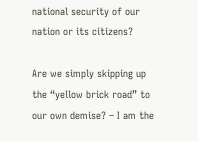national security of our nation or its citizens?

Are we simply skipping up the “yellow brick road” to our own demise? – I am the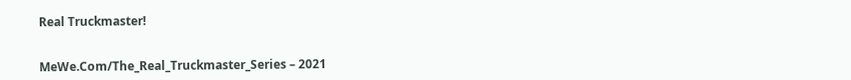Real Truckmaster!


MeWe.Com/The_Real_Truckmaster_Series – 2021